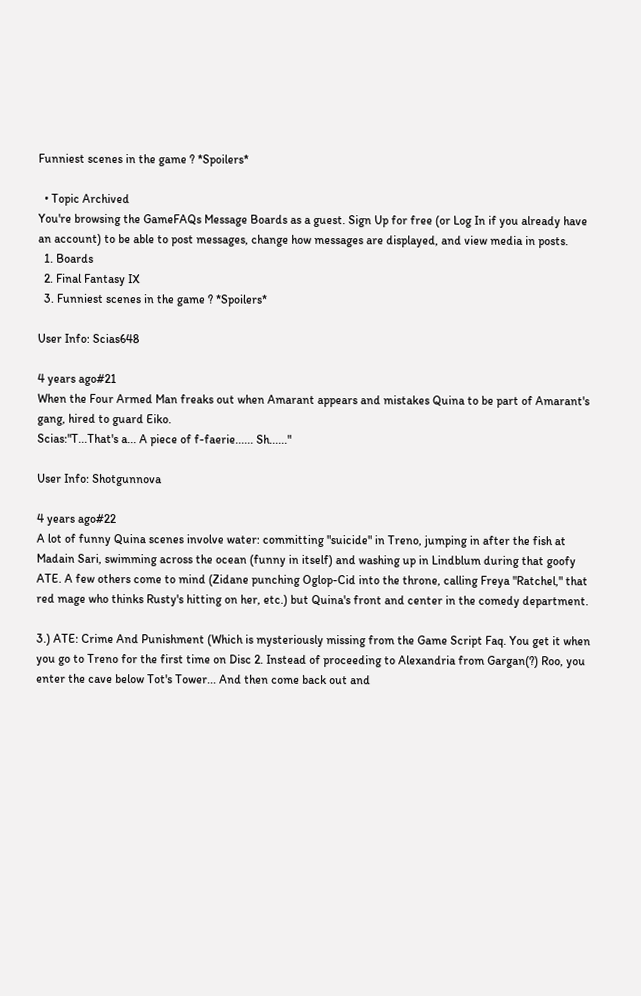Funniest scenes in the game ? *Spoilers*

  • Topic Archived
You're browsing the GameFAQs Message Boards as a guest. Sign Up for free (or Log In if you already have an account) to be able to post messages, change how messages are displayed, and view media in posts.
  1. Boards
  2. Final Fantasy IX
  3. Funniest scenes in the game ? *Spoilers*

User Info: Scias648

4 years ago#21
When the Four Armed Man freaks out when Amarant appears and mistakes Quina to be part of Amarant's gang, hired to guard Eiko.
Scias:"T...That's a... A piece of f-faerie...... Sh......"

User Info: Shotgunnova

4 years ago#22
A lot of funny Quina scenes involve water: committing "suicide" in Treno, jumping in after the fish at Madain Sari, swimming across the ocean (funny in itself) and washing up in Lindblum during that goofy ATE. A few others come to mind (Zidane punching Oglop-Cid into the throne, calling Freya "Ratchel," that red mage who thinks Rusty's hitting on her, etc.) but Quina's front and center in the comedy department.

3.) ATE: Crime And Punishment (Which is mysteriously missing from the Game Script Faq. You get it when you go to Treno for the first time on Disc 2. Instead of proceeding to Alexandria from Gargan(?) Roo, you enter the cave below Tot's Tower... And then come back out and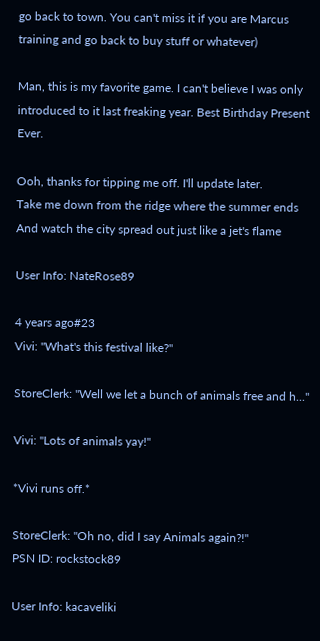go back to town. You can't miss it if you are Marcus training and go back to buy stuff or whatever)

Man, this is my favorite game. I can't believe I was only introduced to it last freaking year. Best Birthday Present Ever.

Ooh, thanks for tipping me off. I'll update later.
Take me down from the ridge where the summer ends
And watch the city spread out just like a jet's flame

User Info: NateRose89

4 years ago#23
Vivi: "What's this festival like?"

StoreClerk: "Well we let a bunch of animals free and h..."

Vivi: "Lots of animals yay!"

*Vivi runs off.*

StoreClerk: "Oh no, did I say Animals again?!"
PSN ID: rockstock89

User Info: kacaveliki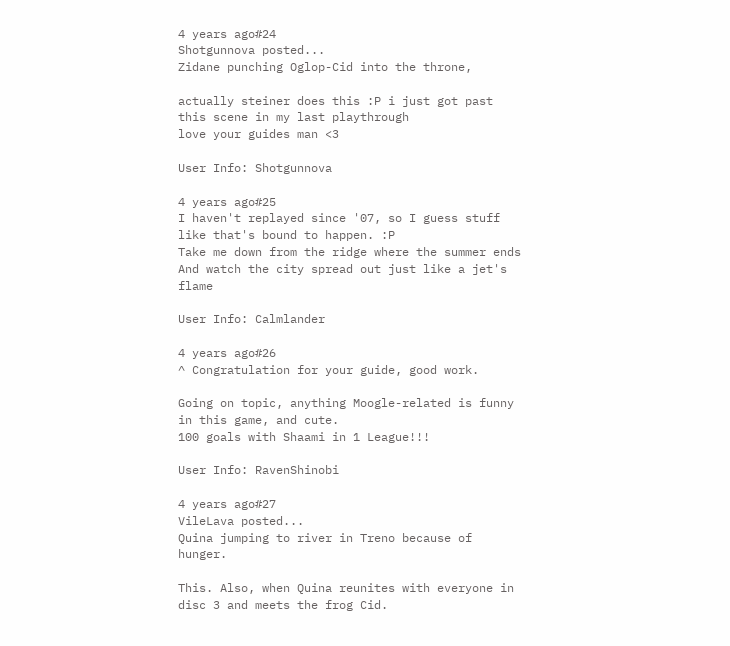4 years ago#24
Shotgunnova posted...
Zidane punching Oglop-Cid into the throne,

actually steiner does this :P i just got past this scene in my last playthrough
love your guides man <3

User Info: Shotgunnova

4 years ago#25
I haven't replayed since '07, so I guess stuff like that's bound to happen. :P
Take me down from the ridge where the summer ends
And watch the city spread out just like a jet's flame

User Info: Calmlander

4 years ago#26
^ Congratulation for your guide, good work.

Going on topic, anything Moogle-related is funny in this game, and cute.
100 goals with Shaami in 1 League!!!

User Info: RavenShinobi

4 years ago#27
VileLava posted...
Quina jumping to river in Treno because of hunger.

This. Also, when Quina reunites with everyone in disc 3 and meets the frog Cid.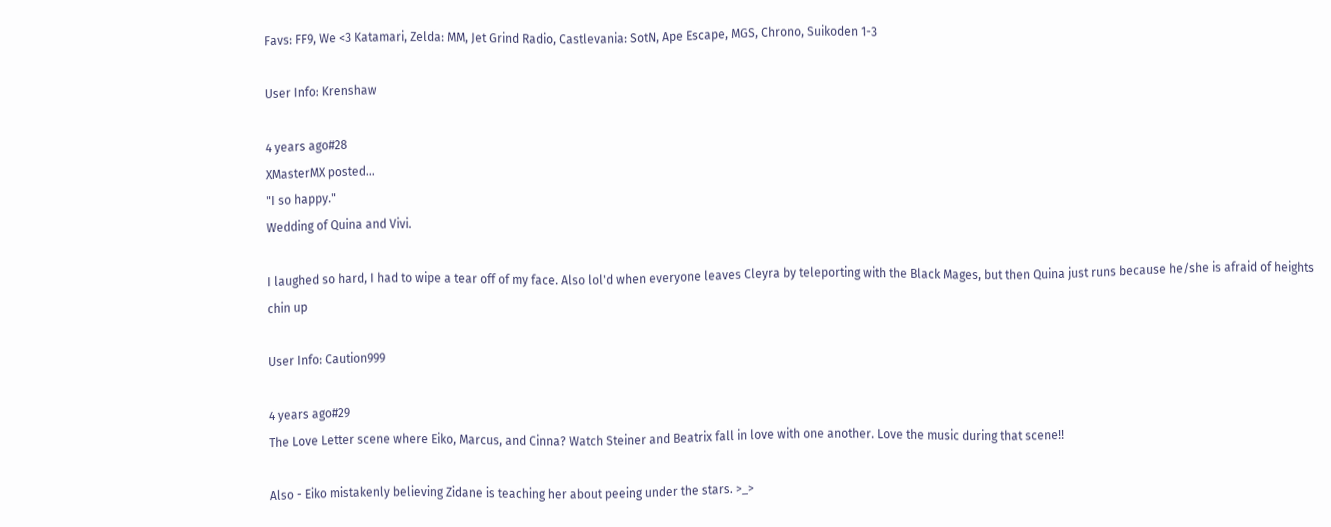Favs: FF9, We <3 Katamari, Zelda: MM, Jet Grind Radio, Castlevania: SotN, Ape Escape, MGS, Chrono, Suikoden 1-3

User Info: Krenshaw

4 years ago#28
XMasterMX posted...
"I so happy."
Wedding of Quina and Vivi.

I laughed so hard, I had to wipe a tear off of my face. Also lol'd when everyone leaves Cleyra by teleporting with the Black Mages, but then Quina just runs because he/she is afraid of heights
chin up

User Info: Caution999

4 years ago#29
The Love Letter scene where Eiko, Marcus, and Cinna? Watch Steiner and Beatrix fall in love with one another. Love the music during that scene!!

Also - Eiko mistakenly believing Zidane is teaching her about peeing under the stars. >_>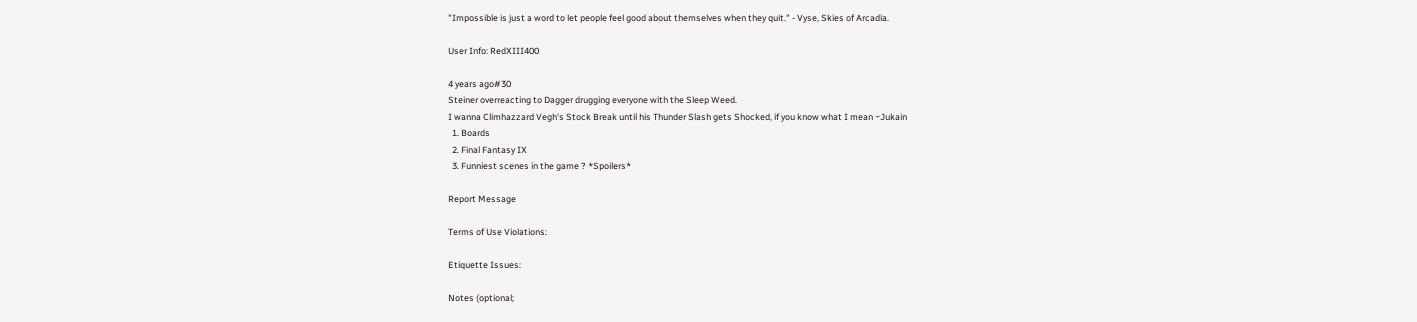"Impossible is just a word to let people feel good about themselves when they quit." - Vyse, Skies of Arcadia.

User Info: RedXIII400

4 years ago#30
Steiner overreacting to Dagger drugging everyone with the Sleep Weed.
I wanna Climhazzard Vegh's Stock Break until his Thunder Slash gets Shocked, if you know what I mean ~Jukain
  1. Boards
  2. Final Fantasy IX
  3. Funniest scenes in the game ? *Spoilers*

Report Message

Terms of Use Violations:

Etiquette Issues:

Notes (optional;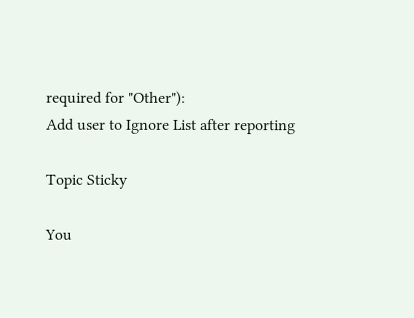required for "Other"):
Add user to Ignore List after reporting

Topic Sticky

You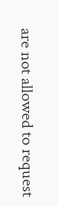are not allowed to request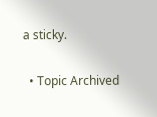a sticky.

  • Topic Archived